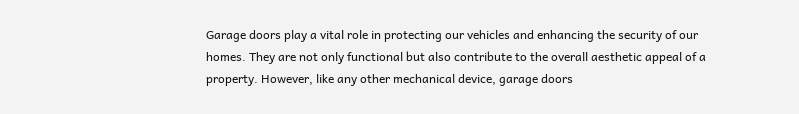Garage doors play a vital role in protecting our vehicles and enhancing the security of our homes. They are not only functional but also contribute to the overall aesthetic appeal of a property. However, like any other mechanical device, garage doors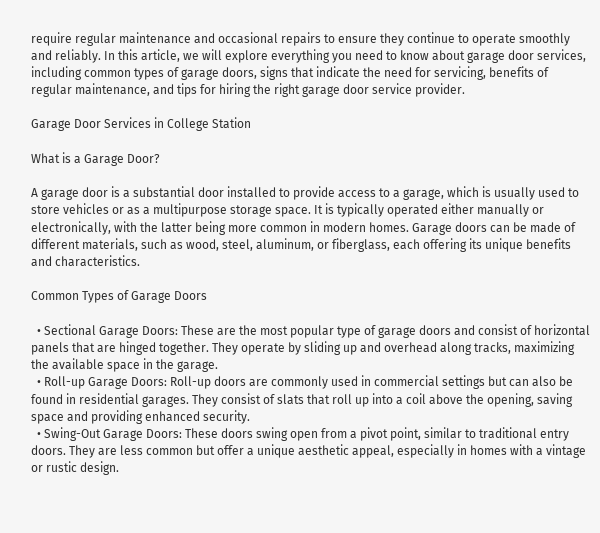require regular maintenance and occasional repairs to ensure they continue to operate smoothly and reliably. In this article, we will explore everything you need to know about garage door services, including common types of garage doors, signs that indicate the need for servicing, benefits of regular maintenance, and tips for hiring the right garage door service provider.

Garage Door Services in College Station

What is a Garage Door?

A garage door is a substantial door installed to provide access to a garage, which is usually used to store vehicles or as a multipurpose storage space. It is typically operated either manually or electronically, with the latter being more common in modern homes. Garage doors can be made of different materials, such as wood, steel, aluminum, or fiberglass, each offering its unique benefits and characteristics.

Common Types of Garage Doors

  • Sectional Garage Doors: These are the most popular type of garage doors and consist of horizontal panels that are hinged together. They operate by sliding up and overhead along tracks, maximizing the available space in the garage.
  • Roll-up Garage Doors: Roll-up doors are commonly used in commercial settings but can also be found in residential garages. They consist of slats that roll up into a coil above the opening, saving space and providing enhanced security.
  • Swing-Out Garage Doors: These doors swing open from a pivot point, similar to traditional entry doors. They are less common but offer a unique aesthetic appeal, especially in homes with a vintage or rustic design.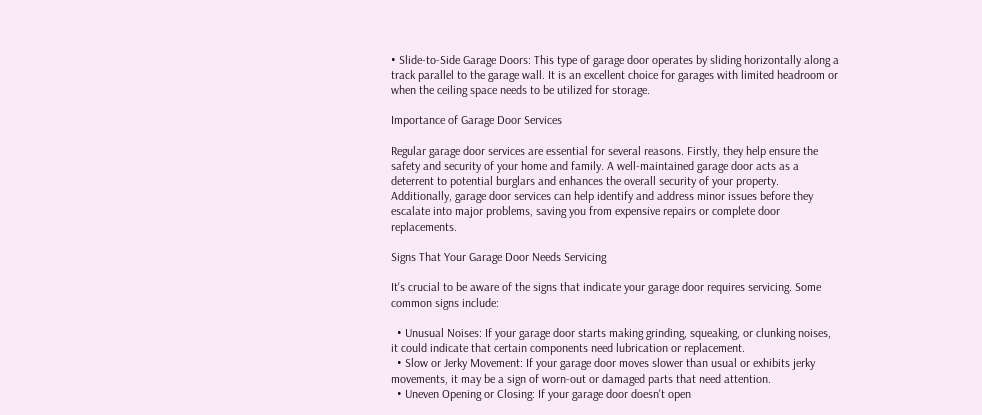• Slide-to-Side Garage Doors: This type of garage door operates by sliding horizontally along a track parallel to the garage wall. It is an excellent choice for garages with limited headroom or when the ceiling space needs to be utilized for storage.

Importance of Garage Door Services

Regular garage door services are essential for several reasons. Firstly, they help ensure the safety and security of your home and family. A well-maintained garage door acts as a deterrent to potential burglars and enhances the overall security of your property. Additionally, garage door services can help identify and address minor issues before they escalate into major problems, saving you from expensive repairs or complete door replacements.

Signs That Your Garage Door Needs Servicing

It's crucial to be aware of the signs that indicate your garage door requires servicing. Some common signs include:

  • Unusual Noises: If your garage door starts making grinding, squeaking, or clunking noises, it could indicate that certain components need lubrication or replacement.
  • Slow or Jerky Movement: If your garage door moves slower than usual or exhibits jerky movements, it may be a sign of worn-out or damaged parts that need attention.
  • Uneven Opening or Closing: If your garage door doesn't open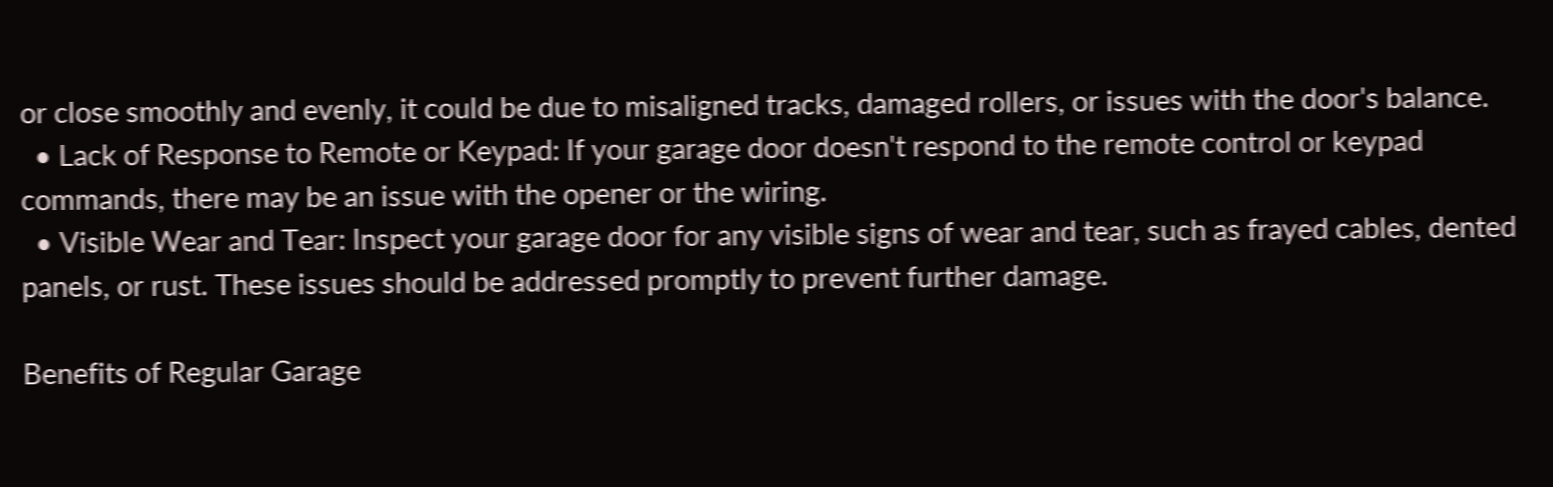or close smoothly and evenly, it could be due to misaligned tracks, damaged rollers, or issues with the door's balance.
  • Lack of Response to Remote or Keypad: If your garage door doesn't respond to the remote control or keypad commands, there may be an issue with the opener or the wiring.
  • Visible Wear and Tear: Inspect your garage door for any visible signs of wear and tear, such as frayed cables, dented panels, or rust. These issues should be addressed promptly to prevent further damage.

Benefits of Regular Garage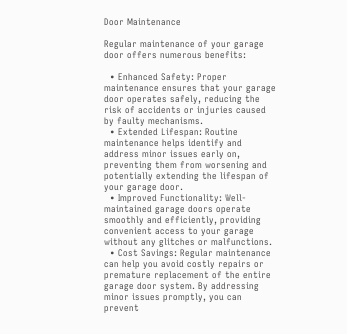Door Maintenance

Regular maintenance of your garage door offers numerous benefits:

  • Enhanced Safety: Proper maintenance ensures that your garage door operates safely, reducing the risk of accidents or injuries caused by faulty mechanisms.
  • Extended Lifespan: Routine maintenance helps identify and address minor issues early on, preventing them from worsening and potentially extending the lifespan of your garage door.
  • Improved Functionality: Well-maintained garage doors operate smoothly and efficiently, providing convenient access to your garage without any glitches or malfunctions.
  • Cost Savings: Regular maintenance can help you avoid costly repairs or premature replacement of the entire garage door system. By addressing minor issues promptly, you can prevent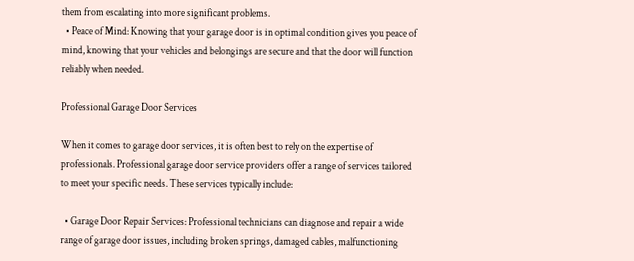them from escalating into more significant problems.
  • Peace of Mind: Knowing that your garage door is in optimal condition gives you peace of mind, knowing that your vehicles and belongings are secure and that the door will function reliably when needed.

Professional Garage Door Services

When it comes to garage door services, it is often best to rely on the expertise of professionals. Professional garage door service providers offer a range of services tailored to meet your specific needs. These services typically include:

  • Garage Door Repair Services: Professional technicians can diagnose and repair a wide range of garage door issues, including broken springs, damaged cables, malfunctioning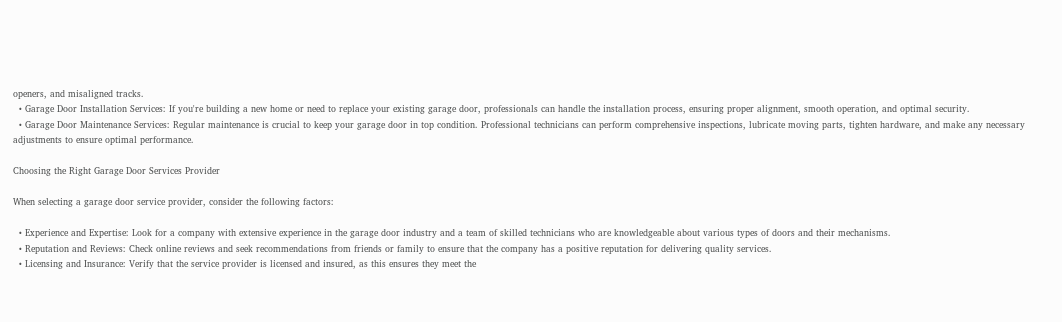openers, and misaligned tracks.
  • Garage Door Installation Services: If you're building a new home or need to replace your existing garage door, professionals can handle the installation process, ensuring proper alignment, smooth operation, and optimal security.
  • Garage Door Maintenance Services: Regular maintenance is crucial to keep your garage door in top condition. Professional technicians can perform comprehensive inspections, lubricate moving parts, tighten hardware, and make any necessary adjustments to ensure optimal performance.

Choosing the Right Garage Door Services Provider

When selecting a garage door service provider, consider the following factors:

  • Experience and Expertise: Look for a company with extensive experience in the garage door industry and a team of skilled technicians who are knowledgeable about various types of doors and their mechanisms.
  • Reputation and Reviews: Check online reviews and seek recommendations from friends or family to ensure that the company has a positive reputation for delivering quality services.
  • Licensing and Insurance: Verify that the service provider is licensed and insured, as this ensures they meet the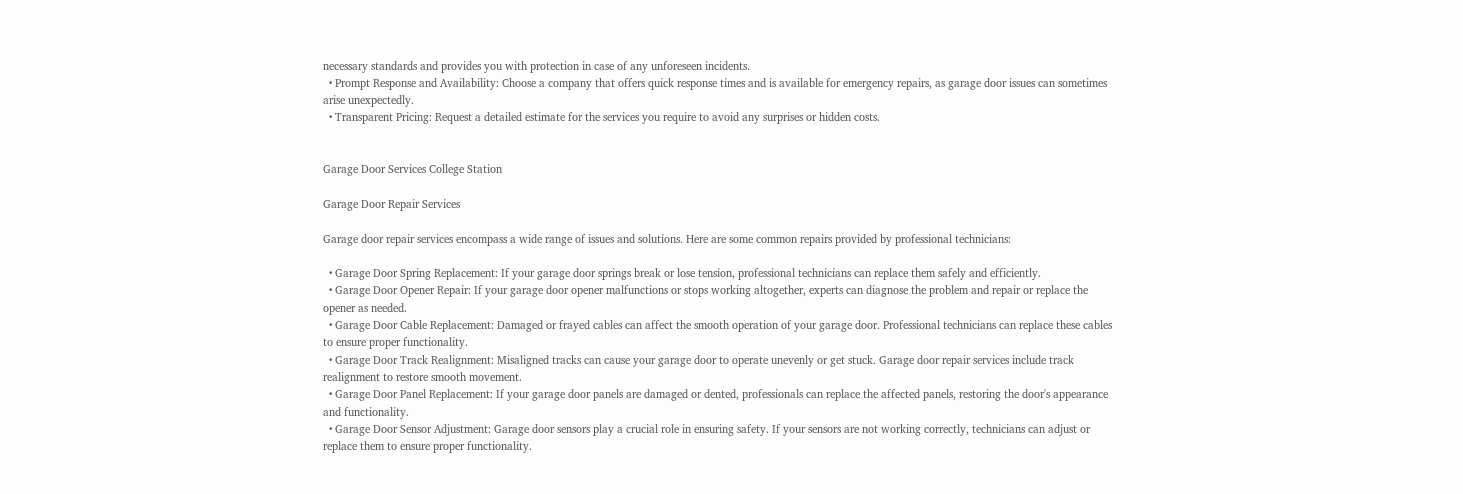necessary standards and provides you with protection in case of any unforeseen incidents.
  • Prompt Response and Availability: Choose a company that offers quick response times and is available for emergency repairs, as garage door issues can sometimes arise unexpectedly.
  • Transparent Pricing: Request a detailed estimate for the services you require to avoid any surprises or hidden costs.


Garage Door Services College Station

Garage Door Repair Services

Garage door repair services encompass a wide range of issues and solutions. Here are some common repairs provided by professional technicians:

  • Garage Door Spring Replacement: If your garage door springs break or lose tension, professional technicians can replace them safely and efficiently.
  • Garage Door Opener Repair: If your garage door opener malfunctions or stops working altogether, experts can diagnose the problem and repair or replace the opener as needed.
  • Garage Door Cable Replacement: Damaged or frayed cables can affect the smooth operation of your garage door. Professional technicians can replace these cables to ensure proper functionality.
  • Garage Door Track Realignment: Misaligned tracks can cause your garage door to operate unevenly or get stuck. Garage door repair services include track realignment to restore smooth movement.
  • Garage Door Panel Replacement: If your garage door panels are damaged or dented, professionals can replace the affected panels, restoring the door's appearance and functionality.
  • Garage Door Sensor Adjustment: Garage door sensors play a crucial role in ensuring safety. If your sensors are not working correctly, technicians can adjust or replace them to ensure proper functionality.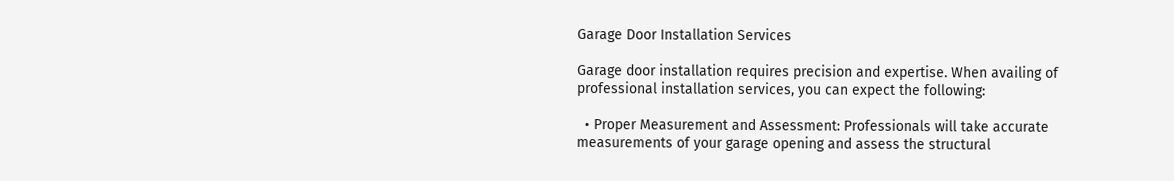Garage Door Installation Services

Garage door installation requires precision and expertise. When availing of professional installation services, you can expect the following:

  • Proper Measurement and Assessment: Professionals will take accurate measurements of your garage opening and assess the structural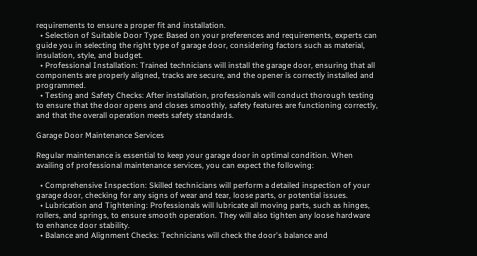requirements to ensure a proper fit and installation.
  • Selection of Suitable Door Type: Based on your preferences and requirements, experts can guide you in selecting the right type of garage door, considering factors such as material, insulation, style, and budget.
  • Professional Installation: Trained technicians will install the garage door, ensuring that all components are properly aligned, tracks are secure, and the opener is correctly installed and programmed.
  • Testing and Safety Checks: After installation, professionals will conduct thorough testing to ensure that the door opens and closes smoothly, safety features are functioning correctly, and that the overall operation meets safety standards.

Garage Door Maintenance Services

Regular maintenance is essential to keep your garage door in optimal condition. When availing of professional maintenance services, you can expect the following:

  • Comprehensive Inspection: Skilled technicians will perform a detailed inspection of your garage door, checking for any signs of wear and tear, loose parts, or potential issues.
  • Lubrication and Tightening: Professionals will lubricate all moving parts, such as hinges, rollers, and springs, to ensure smooth operation. They will also tighten any loose hardware to enhance door stability.
  • Balance and Alignment Checks: Technicians will check the door's balance and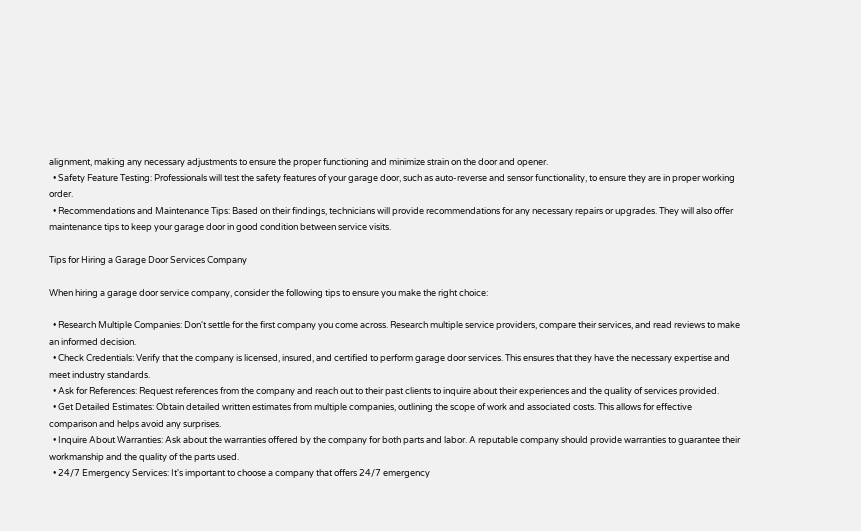alignment, making any necessary adjustments to ensure the proper functioning and minimize strain on the door and opener.
  • Safety Feature Testing: Professionals will test the safety features of your garage door, such as auto-reverse and sensor functionality, to ensure they are in proper working order.
  • Recommendations and Maintenance Tips: Based on their findings, technicians will provide recommendations for any necessary repairs or upgrades. They will also offer maintenance tips to keep your garage door in good condition between service visits.

Tips for Hiring a Garage Door Services Company

When hiring a garage door service company, consider the following tips to ensure you make the right choice:

  • Research Multiple Companies: Don't settle for the first company you come across. Research multiple service providers, compare their services, and read reviews to make an informed decision.
  • Check Credentials: Verify that the company is licensed, insured, and certified to perform garage door services. This ensures that they have the necessary expertise and meet industry standards.
  • Ask for References: Request references from the company and reach out to their past clients to inquire about their experiences and the quality of services provided.
  • Get Detailed Estimates: Obtain detailed written estimates from multiple companies, outlining the scope of work and associated costs. This allows for effective comparison and helps avoid any surprises.
  • Inquire About Warranties: Ask about the warranties offered by the company for both parts and labor. A reputable company should provide warranties to guarantee their workmanship and the quality of the parts used.
  • 24/7 Emergency Services: It's important to choose a company that offers 24/7 emergency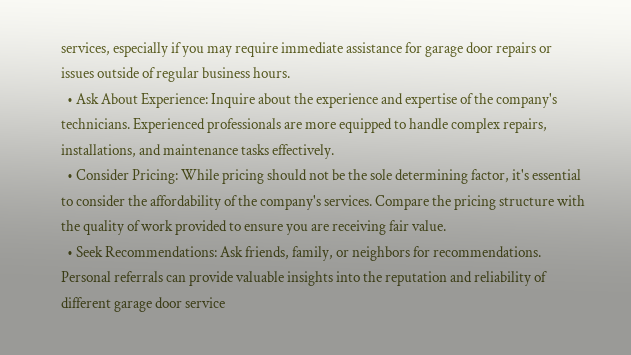services, especially if you may require immediate assistance for garage door repairs or issues outside of regular business hours.
  • Ask About Experience: Inquire about the experience and expertise of the company's technicians. Experienced professionals are more equipped to handle complex repairs, installations, and maintenance tasks effectively.
  • Consider Pricing: While pricing should not be the sole determining factor, it's essential to consider the affordability of the company's services. Compare the pricing structure with the quality of work provided to ensure you are receiving fair value.
  • Seek Recommendations: Ask friends, family, or neighbors for recommendations. Personal referrals can provide valuable insights into the reputation and reliability of different garage door service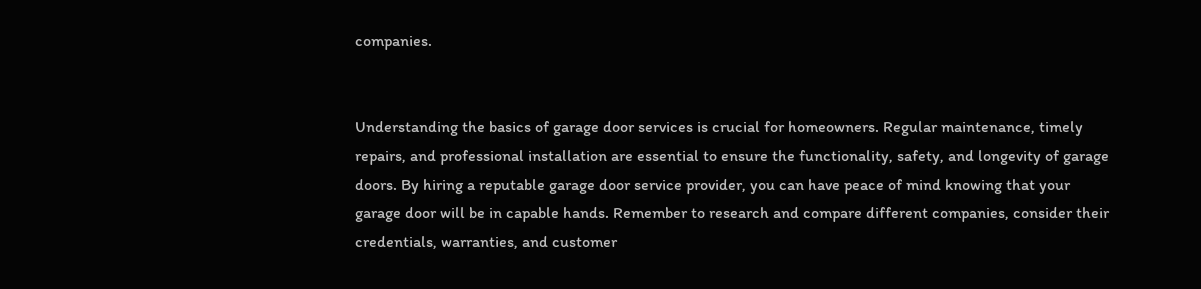companies.


Understanding the basics of garage door services is crucial for homeowners. Regular maintenance, timely repairs, and professional installation are essential to ensure the functionality, safety, and longevity of garage doors. By hiring a reputable garage door service provider, you can have peace of mind knowing that your garage door will be in capable hands. Remember to research and compare different companies, consider their credentials, warranties, and customer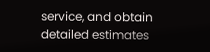service, and obtain detailed estimates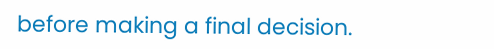before making a final decision.